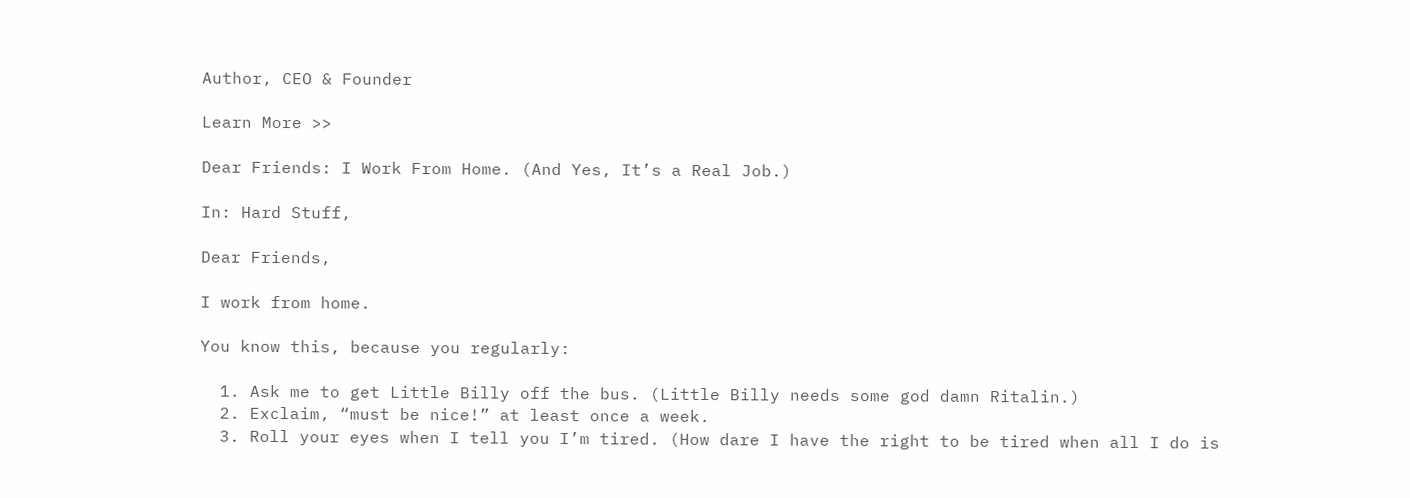Author, CEO & Founder

Learn More >>

Dear Friends: I Work From Home. (And Yes, It’s a Real Job.)

In: Hard Stuff,

Dear Friends,

I work from home.

You know this, because you regularly:

  1. Ask me to get Little Billy off the bus. (Little Billy needs some god damn Ritalin.)
  2. Exclaim, “must be nice!” at least once a week.
  3. Roll your eyes when I tell you I’m tired. (How dare I have the right to be tired when all I do is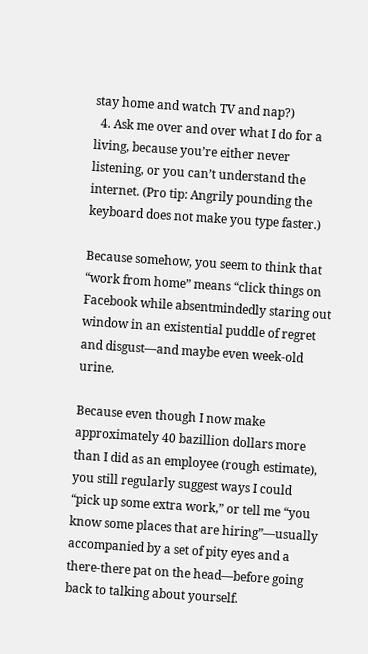stay home and watch TV and nap?)
  4. Ask me over and over what I do for a living, because you’re either never listening, or you can’t understand the internet. (Pro tip: Angrily pounding the keyboard does not make you type faster.)

Because somehow, you seem to think that “work from home” means “click things on Facebook while absentmindedly staring out window in an existential puddle of regret and disgust—and maybe even week-old urine.

Because even though I now make approximately 40 bazillion dollars more than I did as an employee (rough estimate), you still regularly suggest ways I could “pick up some extra work,” or tell me “you know some places that are hiring”—usually accompanied by a set of pity eyes and a there-there pat on the head—before going back to talking about yourself.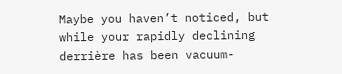Maybe you haven’t noticed, but while your rapidly declining derrière has been vacuum-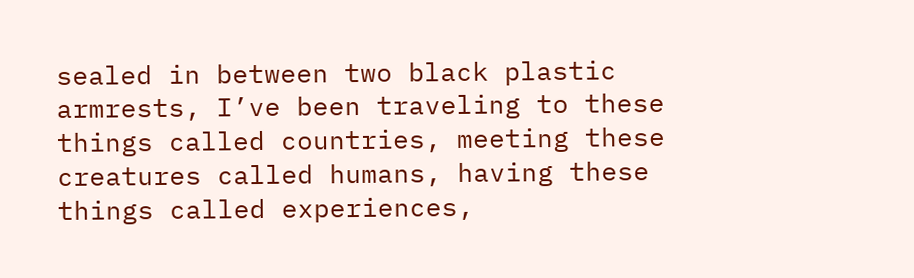sealed in between two black plastic armrests, I’ve been traveling to these things called countries, meeting these creatures called humans, having these things called experiences,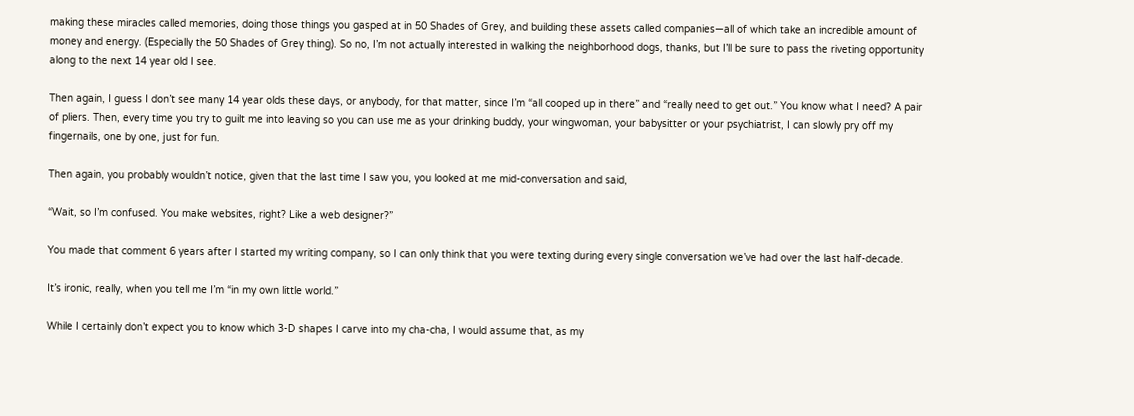making these miracles called memories, doing those things you gasped at in 50 Shades of Grey, and building these assets called companies—all of which take an incredible amount of money and energy. (Especially the 50 Shades of Grey thing). So no, I’m not actually interested in walking the neighborhood dogs, thanks, but I’ll be sure to pass the riveting opportunity along to the next 14 year old I see.

Then again, I guess I don’t see many 14 year olds these days, or anybody, for that matter, since I’m “all cooped up in there” and “really need to get out.” You know what I need? A pair of pliers. Then, every time you try to guilt me into leaving so you can use me as your drinking buddy, your wingwoman, your babysitter or your psychiatrist, I can slowly pry off my fingernails, one by one, just for fun.

Then again, you probably wouldn’t notice, given that the last time I saw you, you looked at me mid-conversation and said,

“Wait, so I’m confused. You make websites, right? Like a web designer?”

You made that comment 6 years after I started my writing company, so I can only think that you were texting during every single conversation we’ve had over the last half-decade.

It’s ironic, really, when you tell me I’m “in my own little world.”

While I certainly don’t expect you to know which 3-D shapes I carve into my cha-cha, I would assume that, as my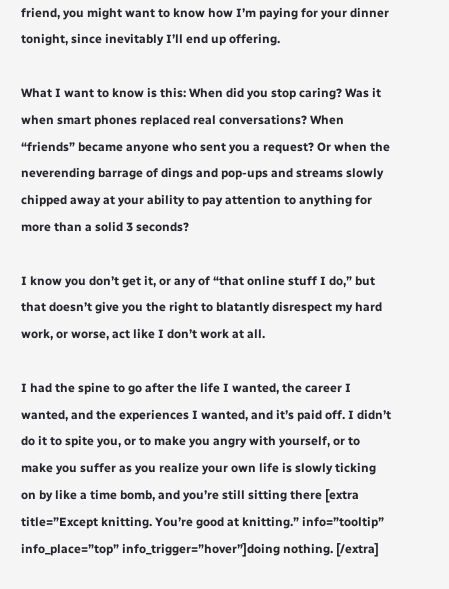friend, you might want to know how I’m paying for your dinner tonight, since inevitably I’ll end up offering.

What I want to know is this: When did you stop caring? Was it when smart phones replaced real conversations? When “friends” became anyone who sent you a request? Or when the neverending barrage of dings and pop-ups and streams slowly chipped away at your ability to pay attention to anything for more than a solid 3 seconds?

I know you don’t get it, or any of “that online stuff I do,” but that doesn’t give you the right to blatantly disrespect my hard work, or worse, act like I don’t work at all.

I had the spine to go after the life I wanted, the career I wanted, and the experiences I wanted, and it’s paid off. I didn’t do it to spite you, or to make you angry with yourself, or to make you suffer as you realize your own life is slowly ticking on by like a time bomb, and you’re still sitting there [extra title=”Except knitting. You’re good at knitting.” info=”tooltip” info_place=”top” info_trigger=”hover”]doing nothing. [/extra]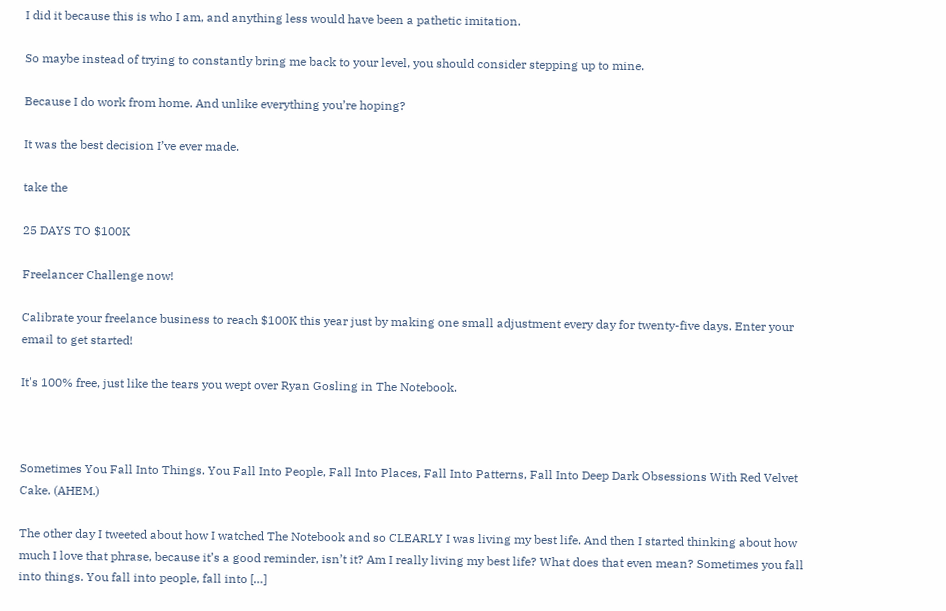I did it because this is who I am, and anything less would have been a pathetic imitation.

So maybe instead of trying to constantly bring me back to your level, you should consider stepping up to mine.

Because I do work from home. And unlike everything you’re hoping?

It was the best decision I’ve ever made.

take the

25 DAYS TO $100K

Freelancer Challenge now!

Calibrate your freelance business to reach $100K this year just by making one small adjustment every day for twenty-five days. Enter your email to get started!

It's 100% free, just like the tears you wept over Ryan Gosling in The Notebook.



Sometimes You Fall Into Things. You Fall Into People, Fall Into Places, Fall Into Patterns, Fall Into Deep Dark Obsessions With Red Velvet Cake. (AHEM.)

The other day I tweeted about how I watched The Notebook and so CLEARLY I was living my best life. And then I started thinking about how much I love that phrase, because it’s a good reminder, isn’t it? Am I really living my best life? What does that even mean? Sometimes you fall into things. You fall into people, fall into […]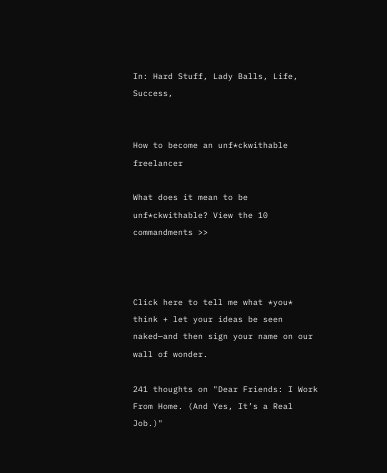In: Hard Stuff, Lady Balls, Life, Success,


How to become an unf*ckwithable freelancer

What does it mean to be unf*ckwithable? View the 10 commandments >>



Click here to tell me what *you* think + let your ideas be seen naked—and then sign your name on our wall of wonder.

241 thoughts on "Dear Friends: I Work From Home. (And Yes, It’s a Real Job.)"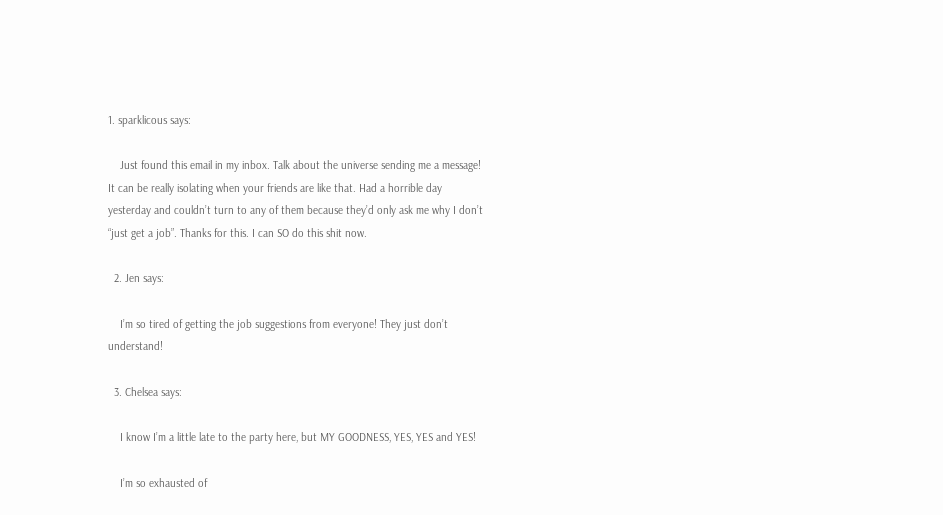1. sparklicous says:

    Just found this email in my inbox. Talk about the universe sending me a message! It can be really isolating when your friends are like that. Had a horrible day yesterday and couldn’t turn to any of them because they’d only ask me why I don’t “just get a job”. Thanks for this. I can SO do this shit now.

  2. Jen says:

    I’m so tired of getting the job suggestions from everyone! They just don’t understand!

  3. Chelsea says:

    I know I’m a little late to the party here, but MY GOODNESS, YES, YES and YES!

    I’m so exhausted of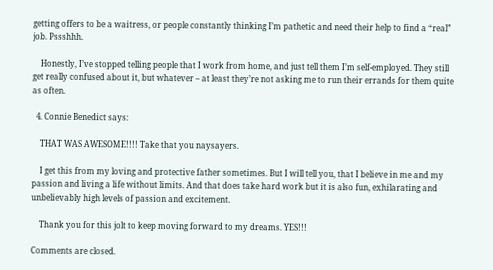getting offers to be a waitress, or people constantly thinking I’m pathetic and need their help to find a “real” job. Pssshhh.

    Honestly, I’ve stopped telling people that I work from home, and just tell them I’m self-employed. They still get really confused about it, but whatever – at least they’re not asking me to run their errands for them quite as often.

  4. Connie Benedict says:

    THAT WAS AWESOME!!!! Take that you naysayers.

    I get this from my loving and protective father sometimes. But I will tell you, that I believe in me and my passion and living a life without limits. And that does take hard work but it is also fun, exhilarating and unbelievably high levels of passion and excitement.

    Thank you for this jolt to keep moving forward to my dreams. YES!!!

Comments are closed.